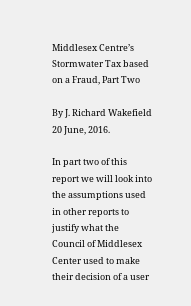Middlesex Centre’s Stormwater Tax based on a Fraud, Part Two

By J. Richard Wakefield
20 June, 2016.

In part two of this report we will look into the assumptions used in other reports to justify what the Council of Middlesex Center used to make their decision of a user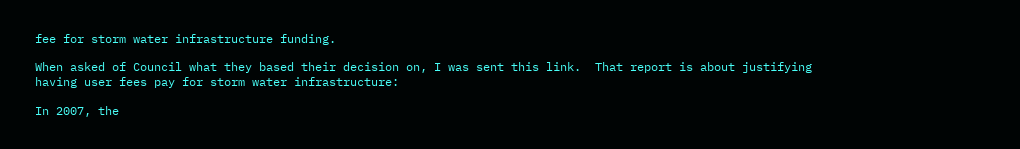fee for storm water infrastructure funding.

When asked of Council what they based their decision on, I was sent this link.  That report is about justifying having user fees pay for storm water infrastructure:

In 2007, the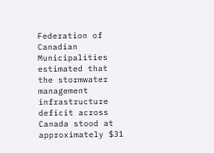Federation of Canadian Municipalities estimated that the stormwater management infrastructure deficit across Canada stood at approximately $31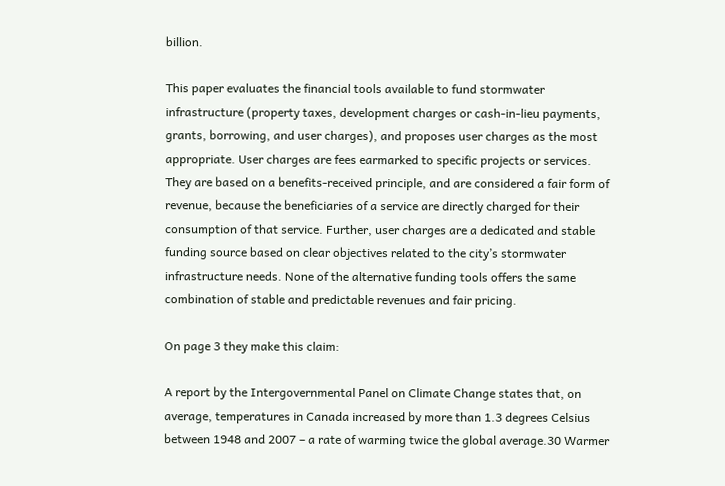billion.

This paper evaluates the financial tools available to fund stormwater infrastructure (property taxes, development charges or cash-in-lieu payments, grants, borrowing, and user charges), and proposes user charges as the most appropriate. User charges are fees earmarked to specific projects or services. They are based on a benefits-received principle, and are considered a fair form of revenue, because the beneficiaries of a service are directly charged for their consumption of that service. Further, user charges are a dedicated and stable funding source based on clear objectives related to the city’s stormwater infrastructure needs. None of the alternative funding tools offers the same combination of stable and predictable revenues and fair pricing.

On page 3 they make this claim:

A report by the Intergovernmental Panel on Climate Change states that, on average, temperatures in Canada increased by more than 1.3 degrees Celsius between 1948 and 2007 – a rate of warming twice the global average.30 Warmer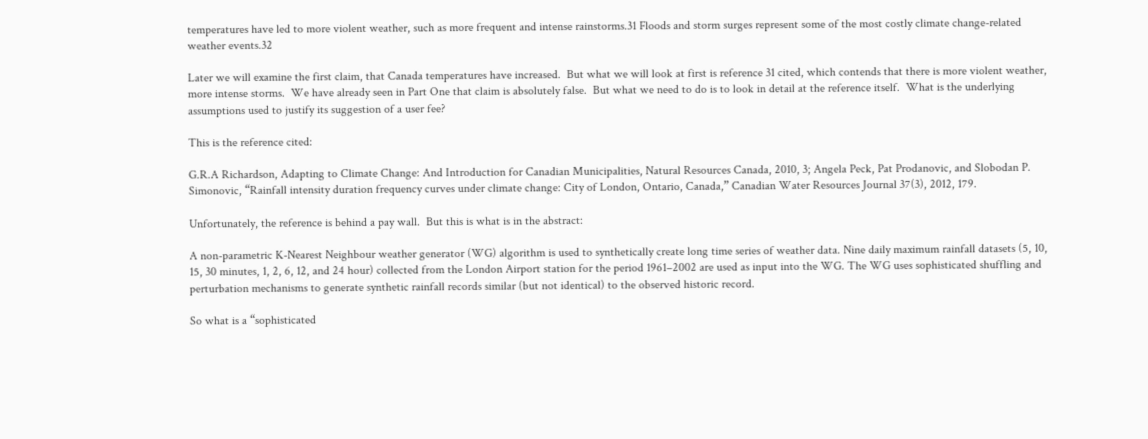temperatures have led to more violent weather, such as more frequent and intense rainstorms.31 Floods and storm surges represent some of the most costly climate change-related weather events.32

Later we will examine the first claim, that Canada temperatures have increased.  But what we will look at first is reference 31 cited, which contends that there is more violent weather, more intense storms.  We have already seen in Part One that claim is absolutely false.  But what we need to do is to look in detail at the reference itself.  What is the underlying assumptions used to justify its suggestion of a user fee?

This is the reference cited:

G.R.A Richardson, Adapting to Climate Change: And Introduction for Canadian Municipalities, Natural Resources Canada, 2010, 3; Angela Peck, Pat Prodanovic, and Slobodan P. Simonovic, “Rainfall intensity duration frequency curves under climate change: City of London, Ontario, Canada,” Canadian Water Resources Journal 37(3), 2012, 179.

Unfortunately, the reference is behind a pay wall.  But this is what is in the abstract:

A non-parametric K-Nearest Neighbour weather generator (WG) algorithm is used to synthetically create long time series of weather data. Nine daily maximum rainfall datasets (5, 10, 15, 30 minutes, 1, 2, 6, 12, and 24 hour) collected from the London Airport station for the period 1961–2002 are used as input into the WG. The WG uses sophisticated shuffling and perturbation mechanisms to generate synthetic rainfall records similar (but not identical) to the observed historic record.

So what is a “sophisticated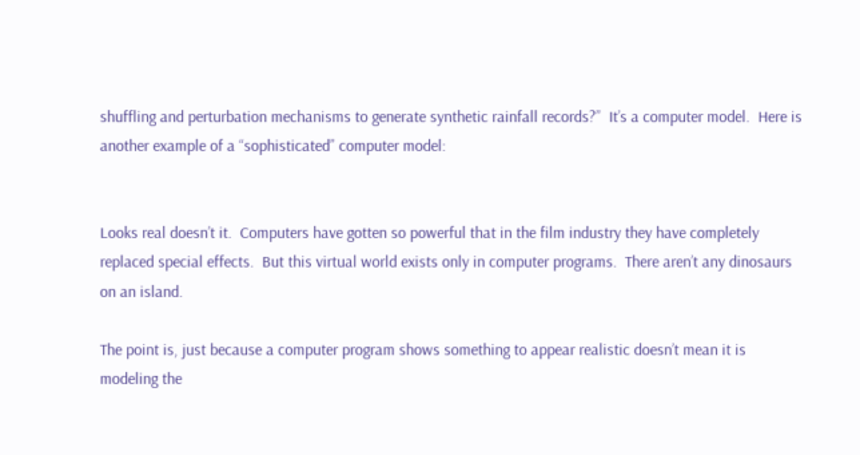shuffling and perturbation mechanisms to generate synthetic rainfall records?”  It’s a computer model.  Here is another example of a “sophisticated” computer model:


Looks real doesn’t it.  Computers have gotten so powerful that in the film industry they have completely replaced special effects.  But this virtual world exists only in computer programs.  There aren’t any dinosaurs on an island.

The point is, just because a computer program shows something to appear realistic doesn’t mean it is modeling the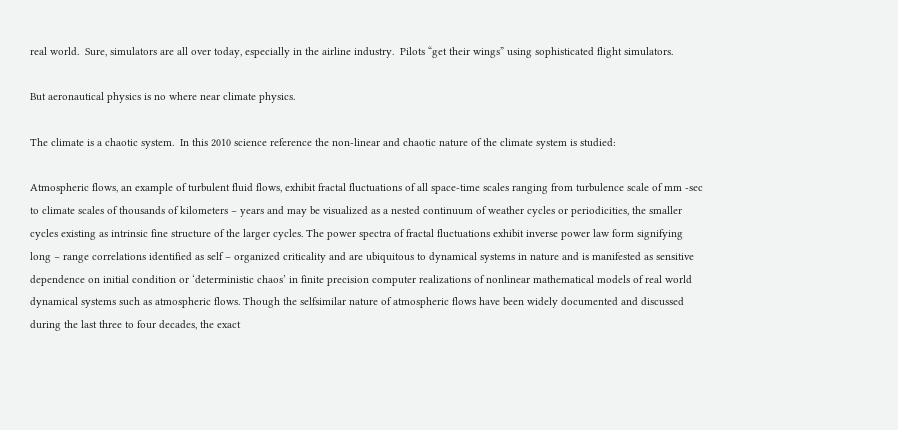real world.  Sure, simulators are all over today, especially in the airline industry.  Pilots “get their wings” using sophisticated flight simulators.

But aeronautical physics is no where near climate physics.

The climate is a chaotic system.  In this 2010 science reference the non-linear and chaotic nature of the climate system is studied:

Atmospheric flows, an example of turbulent fluid flows, exhibit fractal fluctuations of all space-time scales ranging from turbulence scale of mm -sec to climate scales of thousands of kilometers – years and may be visualized as a nested continuum of weather cycles or periodicities, the smaller cycles existing as intrinsic fine structure of the larger cycles. The power spectra of fractal fluctuations exhibit inverse power law form signifying long – range correlations identified as self – organized criticality and are ubiquitous to dynamical systems in nature and is manifested as sensitive dependence on initial condition or ‘deterministic chaos’ in finite precision computer realizations of nonlinear mathematical models of real world dynamical systems such as atmospheric flows. Though the selfsimilar nature of atmospheric flows have been widely documented and discussed during the last three to four decades, the exact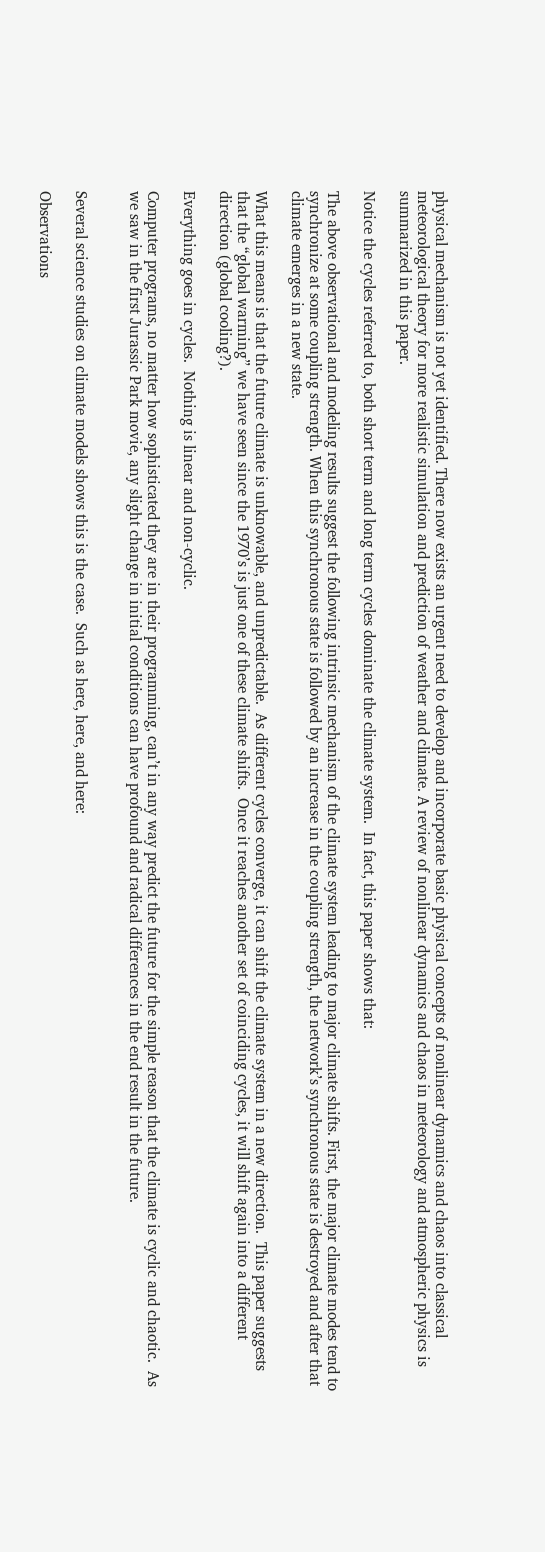physical mechanism is not yet identified. There now exists an urgent need to develop and incorporate basic physical concepts of nonlinear dynamics and chaos into classical meteorological theory for more realistic simulation and prediction of weather and climate. A review of nonlinear dynamics and chaos in meteorology and atmospheric physics is summarized in this paper.

Notice the cycles referred to, both short term and long term cycles dominate the climate system.  In fact, this paper shows that:

The above observational and modeling results suggest the following intrinsic mechanism of the climate system leading to major climate shifts. First, the major climate modes tend to synchronize at some coupling strength. When this synchronous state is followed by an increase in the coupling strength, the network’s synchronous state is destroyed and after that climate emerges in a new state.

What this means is that the future climate is unknowable, and unpredictable.  As different cycles converge, it can shift the climate system in a new direction.  This paper suggests that the “global warming” we have seen since the 1970’s is just one of these climate shifts.  Once it reaches another set of coinciding cycles, it will shift again into a different direction (global cooling?).

Everything goes in cycles.  Nothing is linear and non-cyclic.

Computer programs, no matter how sophisticated they are in their programming, can’t in any way predict the future for the simple reason that the climate is cyclic and chaotic.  As we saw in the first Jurassic Park movie, any slight change in initial conditions can have profound and radical differences in the end result in the future.


Several science studies on climate models shows this is the case.  Such as here, here, and here:

Observations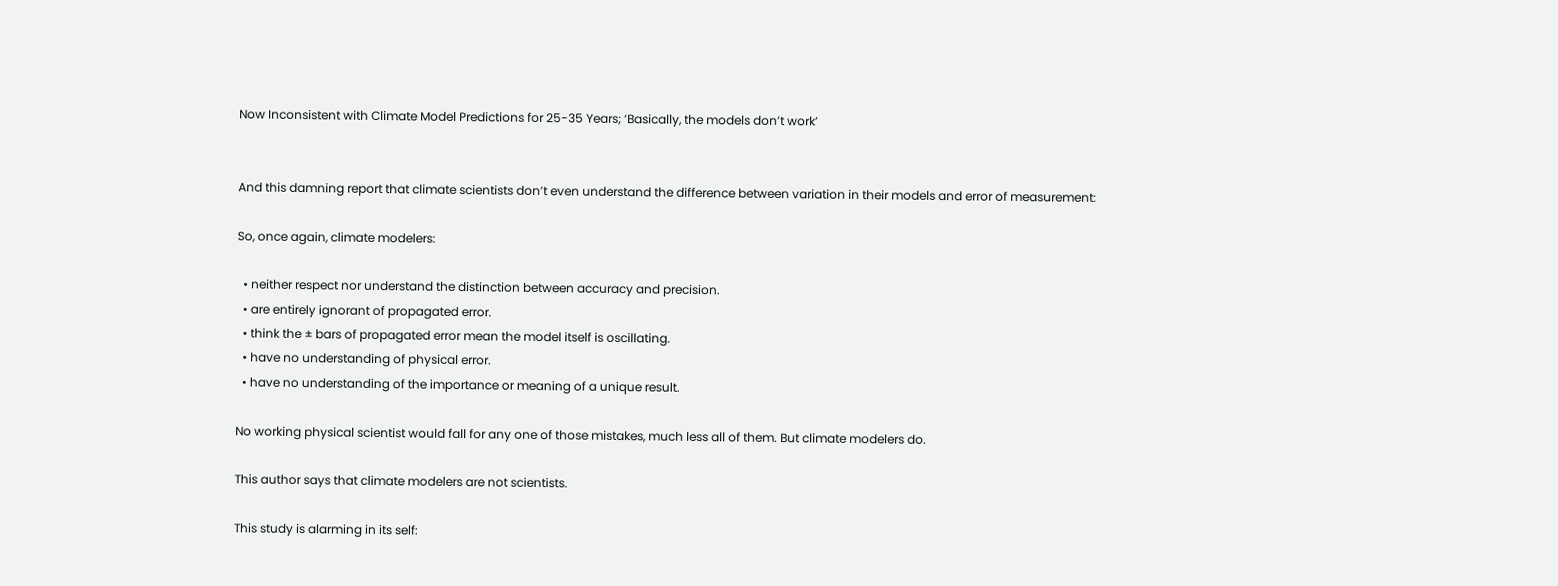Now Inconsistent with Climate Model Predictions for 25-35 Years; ‘Basically, the models don’t work’


And this damning report that climate scientists don’t even understand the difference between variation in their models and error of measurement:

So, once again, climate modelers:

  • neither respect nor understand the distinction between accuracy and precision.
  • are entirely ignorant of propagated error.
  • think the ± bars of propagated error mean the model itself is oscillating.
  • have no understanding of physical error.
  • have no understanding of the importance or meaning of a unique result.

No working physical scientist would fall for any one of those mistakes, much less all of them. But climate modelers do.

This author says that climate modelers are not scientists.

This study is alarming in its self: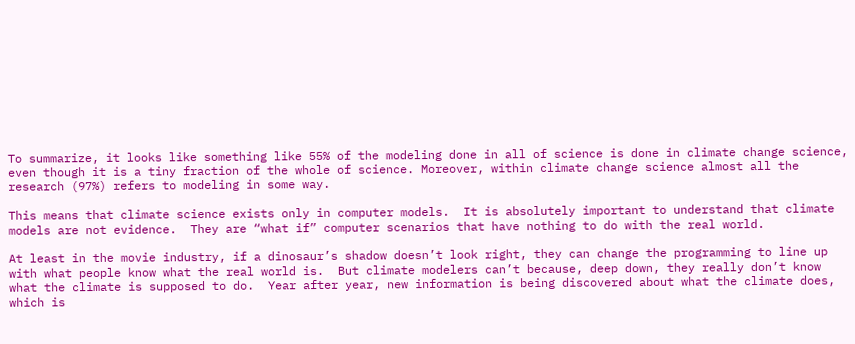To summarize, it looks like something like 55% of the modeling done in all of science is done in climate change science, even though it is a tiny fraction of the whole of science. Moreover, within climate change science almost all the research (97%) refers to modeling in some way.

This means that climate science exists only in computer models.  It is absolutely important to understand that climate models are not evidence.  They are “what if” computer scenarios that have nothing to do with the real world.

At least in the movie industry, if a dinosaur’s shadow doesn’t look right, they can change the programming to line up with what people know what the real world is.  But climate modelers can’t because, deep down, they really don’t know what the climate is supposed to do.  Year after year, new information is being discovered about what the climate does, which is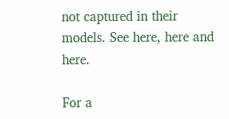not captured in their models. See here, here and here.

For a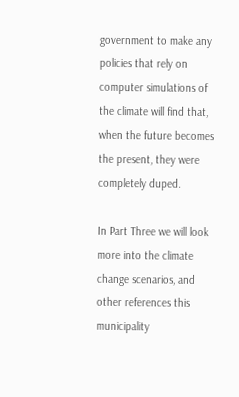government to make any policies that rely on computer simulations of the climate will find that, when the future becomes the present, they were completely duped.

In Part Three we will look more into the climate change scenarios, and other references this municipality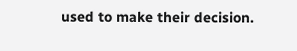used to make their decision.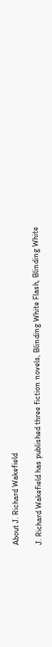About J. Richard Wakefield

J. Richard Wakefield has published three fiction novels, Blinding White Flash, Blinding White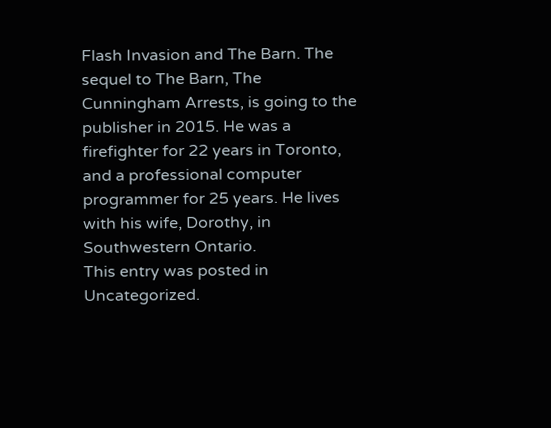Flash Invasion and The Barn. The sequel to The Barn, The Cunningham Arrests, is going to the publisher in 2015. He was a firefighter for 22 years in Toronto, and a professional computer programmer for 25 years. He lives with his wife, Dorothy, in Southwestern Ontario.
This entry was posted in Uncategorized.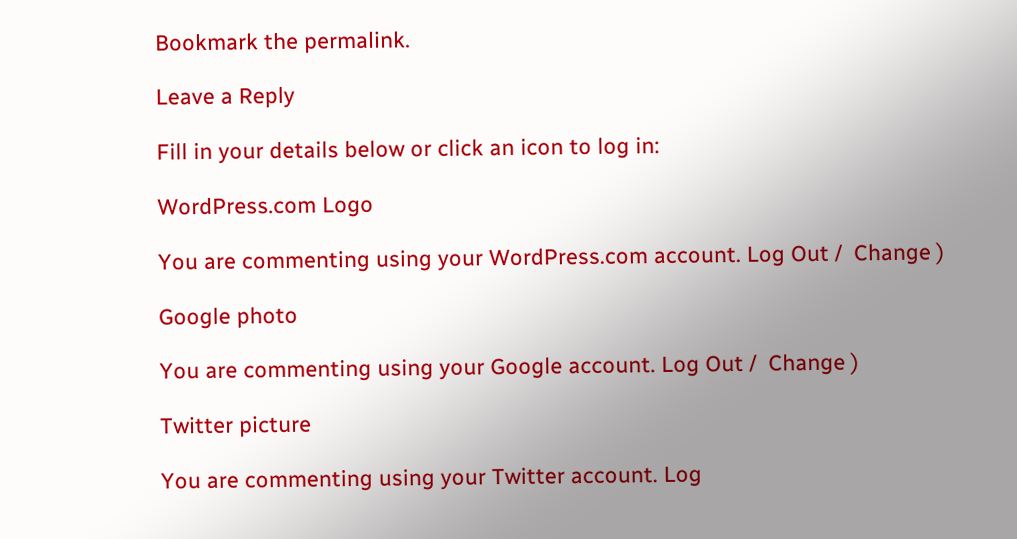Bookmark the permalink.

Leave a Reply

Fill in your details below or click an icon to log in:

WordPress.com Logo

You are commenting using your WordPress.com account. Log Out /  Change )

Google photo

You are commenting using your Google account. Log Out /  Change )

Twitter picture

You are commenting using your Twitter account. Log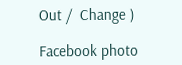Out /  Change )

Facebook photo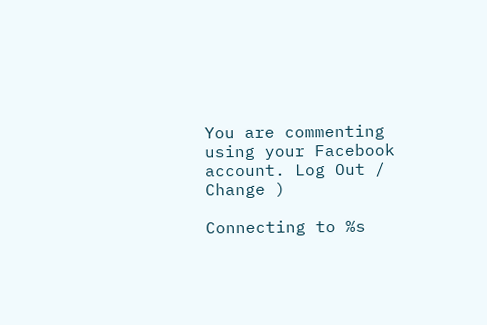You are commenting using your Facebook account. Log Out /  Change )

Connecting to %s